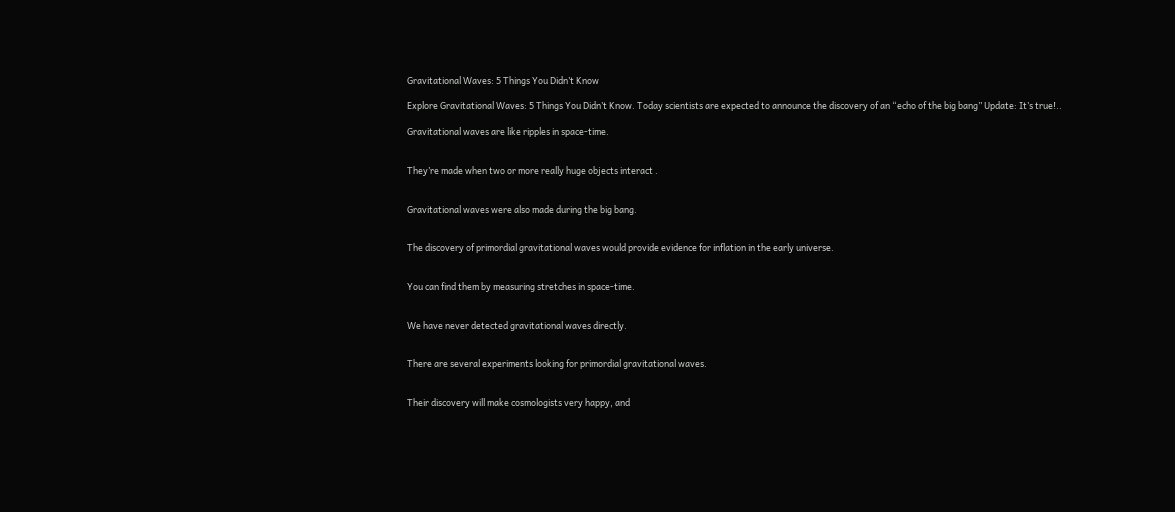Gravitational Waves: 5 Things You Didn’t Know

Explore Gravitational Waves: 5 Things You Didn’t Know. Today scientists are expected to announce the discovery of an “echo of the big bang” Update: It’s true!..

Gravitational waves are like ripples in space-time.


They’re made when two or more really huge objects interact .


Gravitational waves were also made during the big bang.


The discovery of primordial gravitational waves would provide evidence for inflation in the early universe.


You can find them by measuring stretches in space-time.


We have never detected gravitational waves directly.


There are several experiments looking for primordial gravitational waves.


Their discovery will make cosmologists very happy, and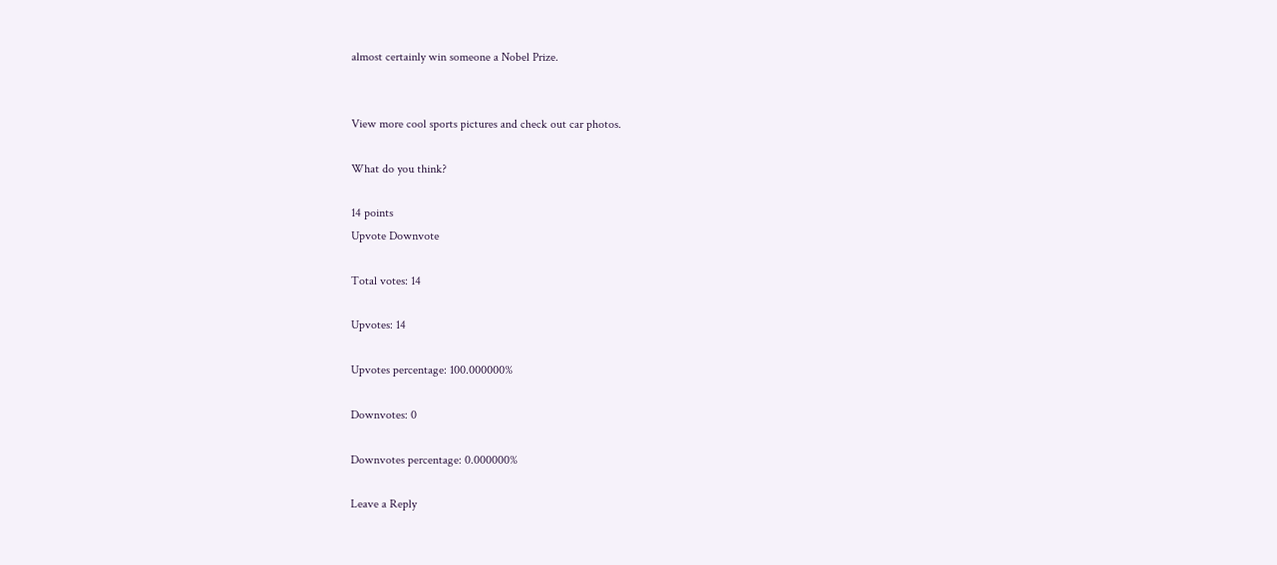almost certainly win someone a Nobel Prize.


View more cool sports pictures and check out car photos.

What do you think?

14 points
Upvote Downvote

Total votes: 14

Upvotes: 14

Upvotes percentage: 100.000000%

Downvotes: 0

Downvotes percentage: 0.000000%

Leave a Reply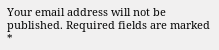Your email address will not be published. Required fields are marked *